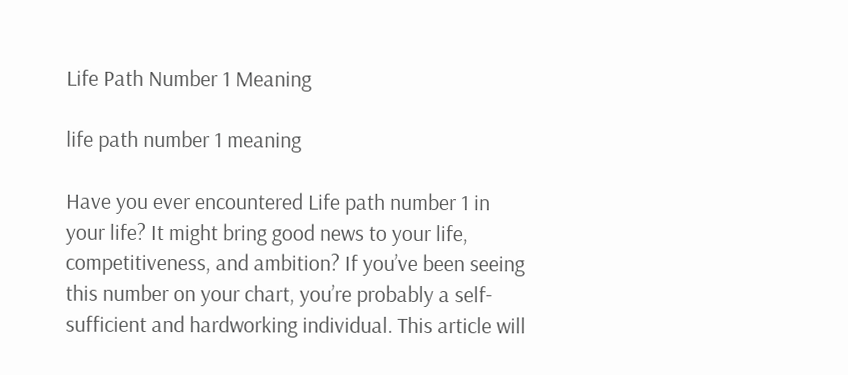Life Path Number 1 Meaning

life path number 1 meaning

Have you ever encountered Life path number 1 in your life? It might bring good news to your life, competitiveness, and ambition? If you’ve been seeing this number on your chart, you’re probably a self-sufficient and hardworking individual. This article will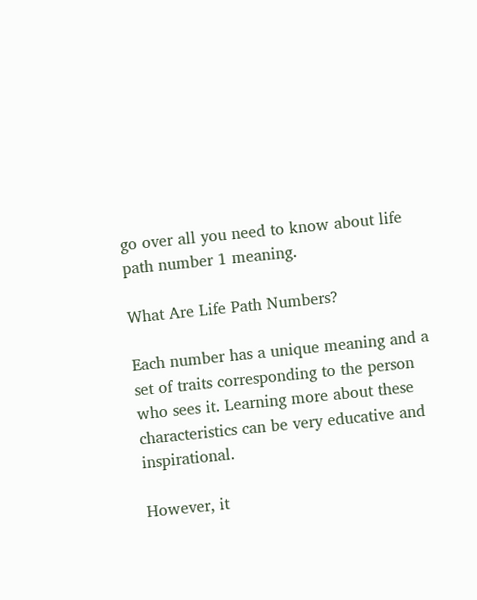go over all you need to know about life path number 1 meaning.

What Are Life Path Numbers?

Each number has a unique meaning and a set of traits corresponding to the person who sees it. Learning more about these characteristics can be very educative and inspirational.

However, it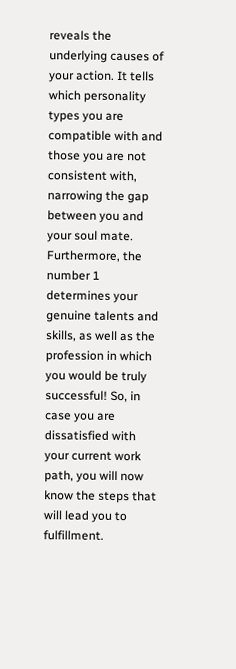reveals the underlying causes of your action. It tells which personality types you are compatible with and those you are not consistent with, narrowing the gap between you and your soul mate.
Furthermore, the number 1 determines your genuine talents and skills, as well as the profession in which you would be truly successful! So, in case you are dissatisfied with your current work path, you will now know the steps that will lead you to fulfillment.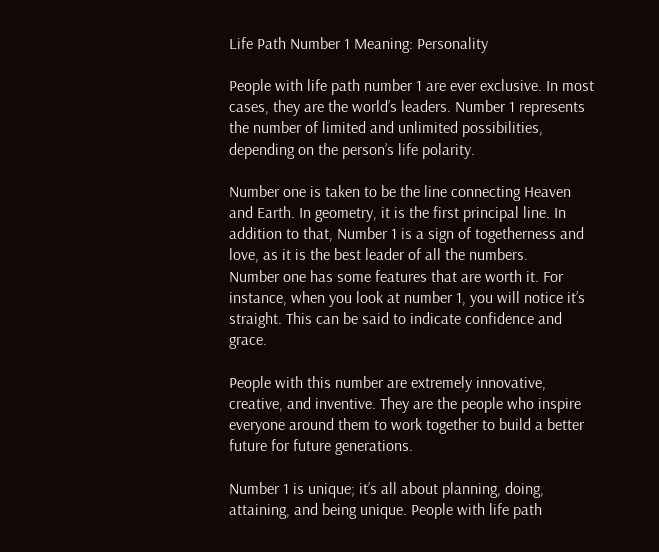Life Path Number 1 Meaning: Personality

People with life path number 1 are ever exclusive. In most cases, they are the world’s leaders. Number 1 represents the number of limited and unlimited possibilities, depending on the person’s life polarity.

Number one is taken to be the line connecting Heaven and Earth. In geometry, it is the first principal line. In addition to that, Number 1 is a sign of togetherness and love, as it is the best leader of all the numbers.
Number one has some features that are worth it. For instance, when you look at number 1, you will notice it’s straight. This can be said to indicate confidence and grace.

People with this number are extremely innovative, creative, and inventive. They are the people who inspire everyone around them to work together to build a better future for future generations.

Number 1 is unique; it’s all about planning, doing, attaining, and being unique. People with life path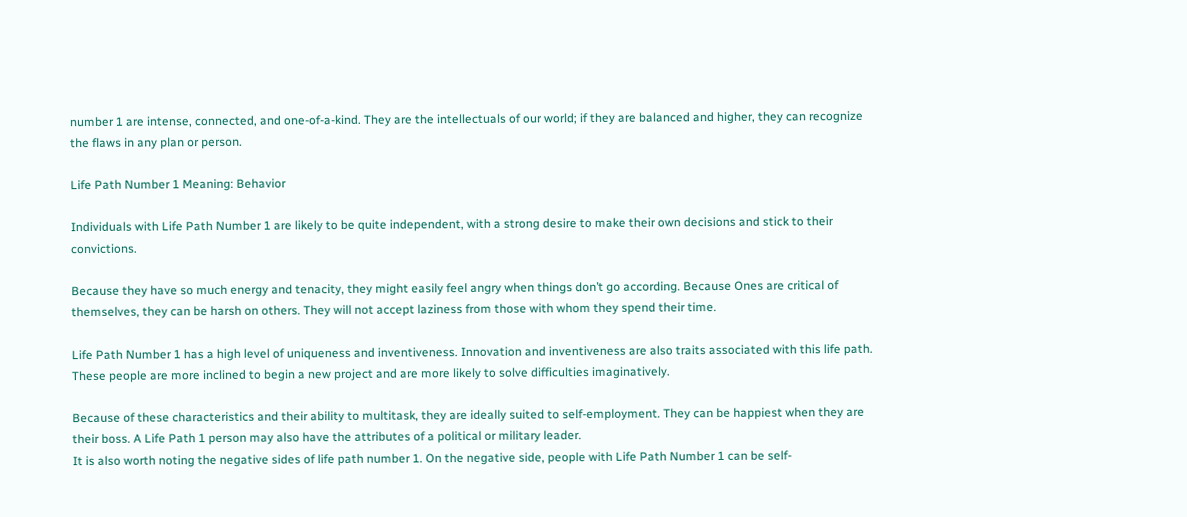number 1 are intense, connected, and one-of-a-kind. They are the intellectuals of our world; if they are balanced and higher, they can recognize the flaws in any plan or person.

Life Path Number 1 Meaning: Behavior

Individuals with Life Path Number 1 are likely to be quite independent, with a strong desire to make their own decisions and stick to their convictions.

Because they have so much energy and tenacity, they might easily feel angry when things don’t go according. Because Ones are critical of themselves, they can be harsh on others. They will not accept laziness from those with whom they spend their time.

Life Path Number 1 has a high level of uniqueness and inventiveness. Innovation and inventiveness are also traits associated with this life path. These people are more inclined to begin a new project and are more likely to solve difficulties imaginatively.

Because of these characteristics and their ability to multitask, they are ideally suited to self-employment. They can be happiest when they are their boss. A Life Path 1 person may also have the attributes of a political or military leader.
It is also worth noting the negative sides of life path number 1. On the negative side, people with Life Path Number 1 can be self-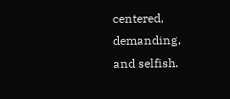centered, demanding, and selfish.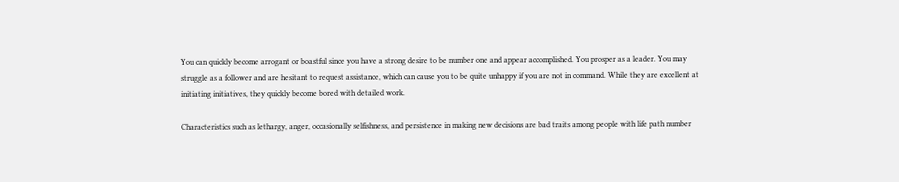You can quickly become arrogant or boastful since you have a strong desire to be number one and appear accomplished. You prosper as a leader. You may struggle as a follower and are hesitant to request assistance, which can cause you to be quite unhappy if you are not in command. While they are excellent at initiating initiatives, they quickly become bored with detailed work.

Characteristics such as lethargy, anger, occasionally selfishness, and persistence in making new decisions are bad traits among people with life path number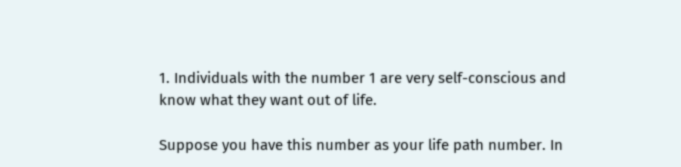1. Individuals with the number 1 are very self-conscious and know what they want out of life.

Suppose you have this number as your life path number. In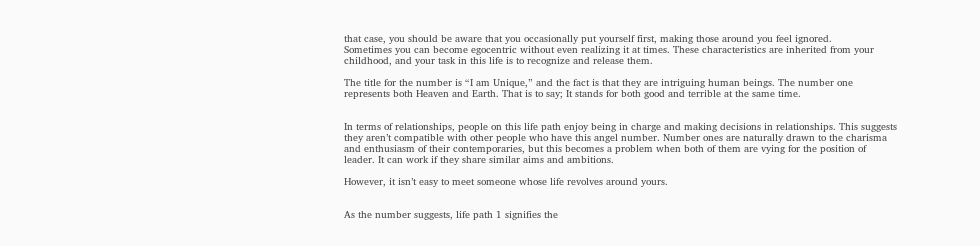that case, you should be aware that you occasionally put yourself first, making those around you feel ignored.
Sometimes you can become egocentric without even realizing it at times. These characteristics are inherited from your childhood, and your task in this life is to recognize and release them.

The title for the number is “I am Unique,” and the fact is that they are intriguing human beings. The number one represents both Heaven and Earth. That is to say; It stands for both good and terrible at the same time.


In terms of relationships, people on this life path enjoy being in charge and making decisions in relationships. This suggests they aren’t compatible with other people who have this angel number. Number ones are naturally drawn to the charisma and enthusiasm of their contemporaries, but this becomes a problem when both of them are vying for the position of leader. It can work if they share similar aims and ambitions.

However, it isn’t easy to meet someone whose life revolves around yours.


As the number suggests, life path 1 signifies the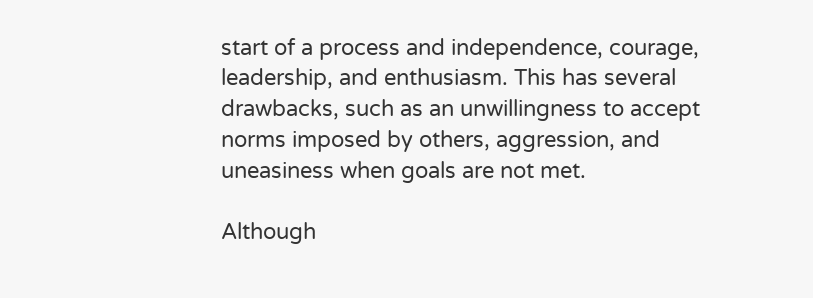start of a process and independence, courage, leadership, and enthusiasm. This has several drawbacks, such as an unwillingness to accept norms imposed by others, aggression, and uneasiness when goals are not met.

Although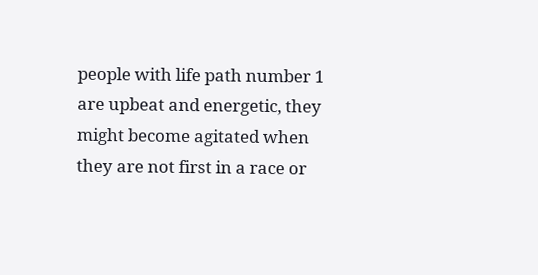people with life path number 1 are upbeat and energetic, they might become agitated when they are not first in a race or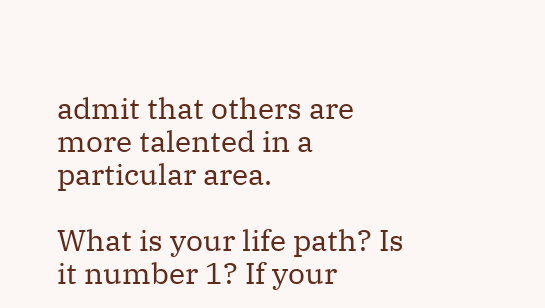admit that others are more talented in a particular area.

What is your life path? Is it number 1? If your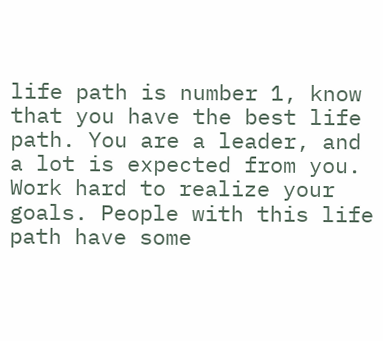life path is number 1, know that you have the best life path. You are a leader, and a lot is expected from you. Work hard to realize your goals. People with this life path have some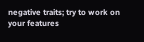negative traits; try to work on your features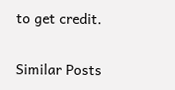to get credit.

Similar Posts